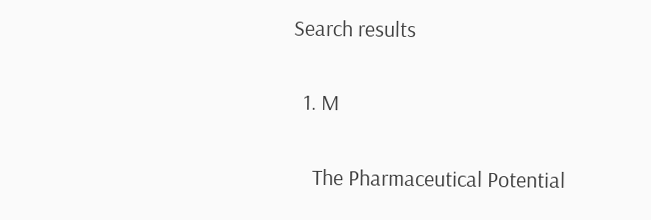Search results

  1. M

    The Pharmaceutical Potential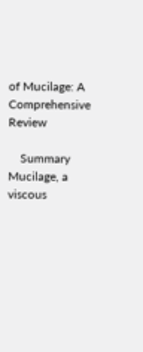of Mucilage: A Comprehensive Review

    Summary Mucilage, a viscous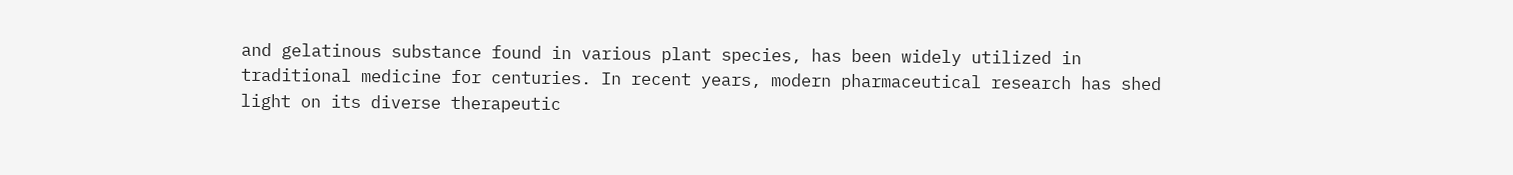and gelatinous substance found in various plant species, has been widely utilized in traditional medicine for centuries. In recent years, modern pharmaceutical research has shed light on its diverse therapeutic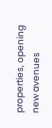properties, opening new avenues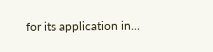for its application in...